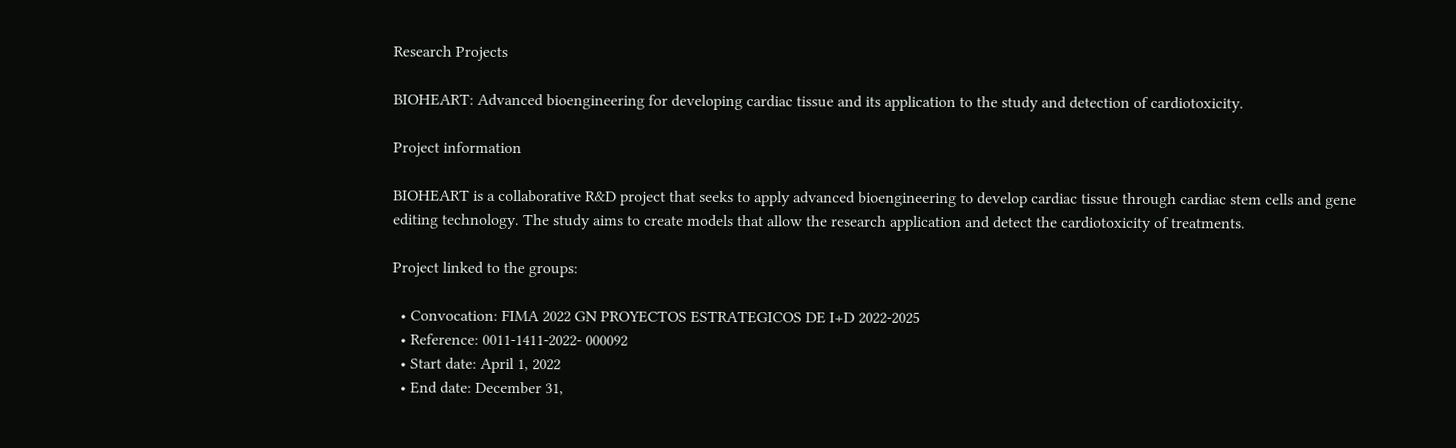Research Projects

BIOHEART: Advanced bioengineering for developing cardiac tissue and its application to the study and detection of cardiotoxicity.

Project information

BIOHEART is a collaborative R&D project that seeks to apply advanced bioengineering to develop cardiac tissue through cardiac stem cells and gene editing technology. The study aims to create models that allow the research application and detect the cardiotoxicity of treatments.

Project linked to the groups:

  • Convocation: FIMA 2022 GN PROYECTOS ESTRATEGICOS DE I+D 2022‐2025
  • Reference: 0011‐1411‐2022‐ 000092
  • Start date: April 1, 2022
  • End date: December 31,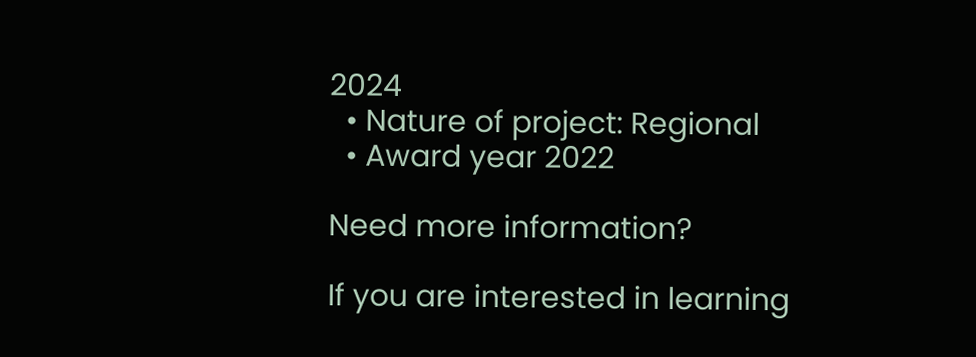2024
  • Nature of project: Regional
  • Award year 2022

Need more information?

If you are interested in learning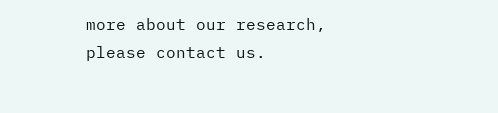more about our research, please contact us.